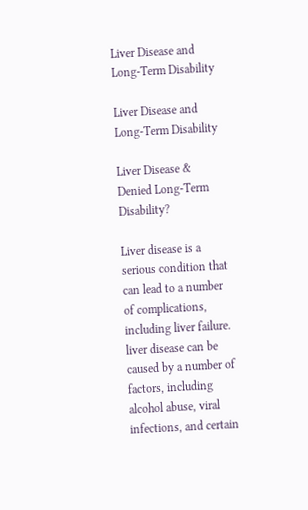Liver Disease and Long-Term Disability

Liver Disease and Long-Term Disability

Liver Disease & Denied Long-Term Disability?

Liver disease is a serious condition that can lead to a number of complications, including liver failure. liver disease can be caused by a number of factors, including alcohol abuse, viral infections, and certain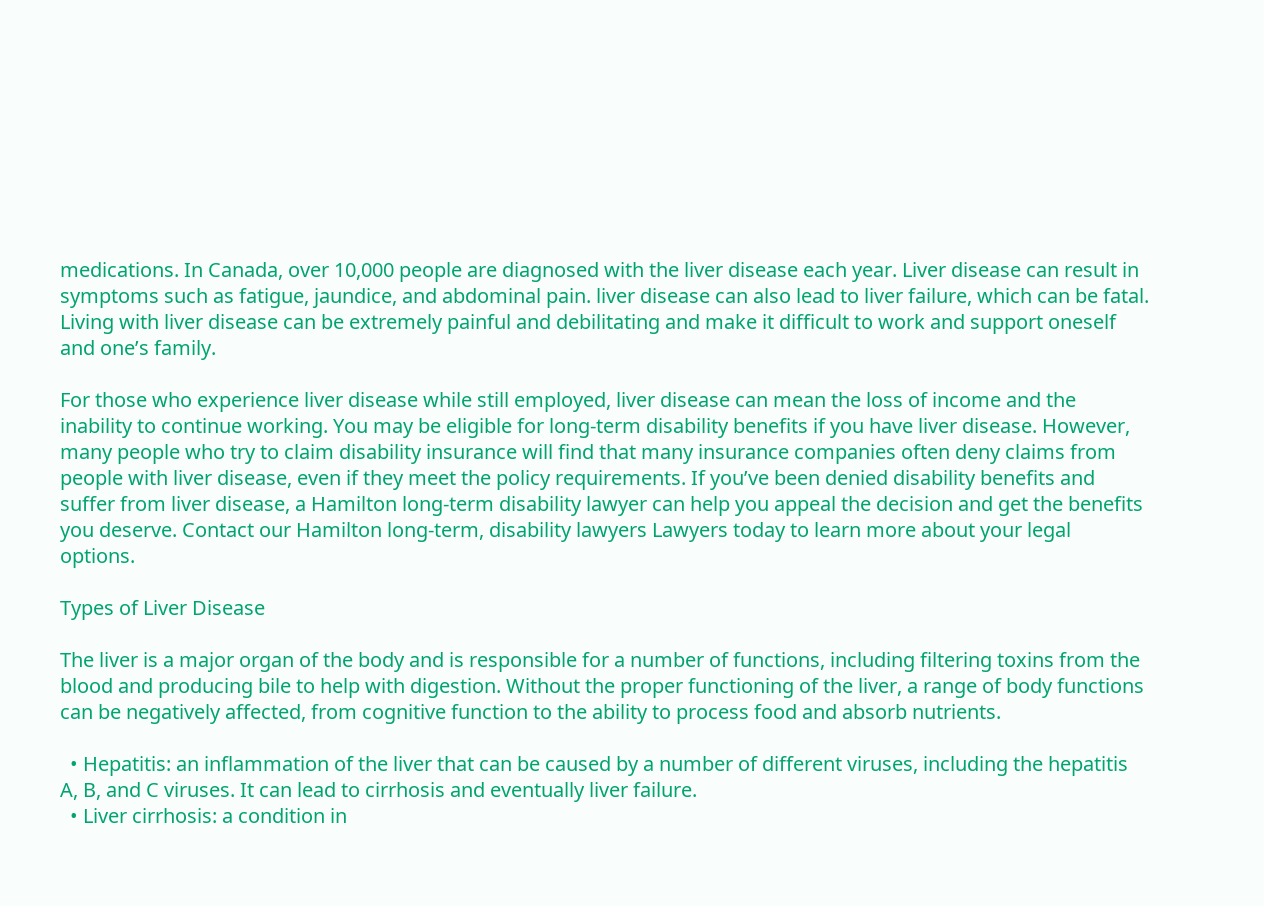medications. In Canada, over 10,000 people are diagnosed with the liver disease each year. Liver disease can result in symptoms such as fatigue, jaundice, and abdominal pain. liver disease can also lead to liver failure, which can be fatal. Living with liver disease can be extremely painful and debilitating and make it difficult to work and support oneself and one’s family.

For those who experience liver disease while still employed, liver disease can mean the loss of income and the inability to continue working. You may be eligible for long-term disability benefits if you have liver disease. However, many people who try to claim disability insurance will find that many insurance companies often deny claims from people with liver disease, even if they meet the policy requirements. If you’ve been denied disability benefits and suffer from liver disease, a Hamilton long-term disability lawyer can help you appeal the decision and get the benefits you deserve. Contact our Hamilton long-term, disability lawyers Lawyers today to learn more about your legal options.

Types of Liver Disease

The liver is a major organ of the body and is responsible for a number of functions, including filtering toxins from the blood and producing bile to help with digestion. Without the proper functioning of the liver, a range of body functions can be negatively affected, from cognitive function to the ability to process food and absorb nutrients.

  • Hepatitis: an inflammation of the liver that can be caused by a number of different viruses, including the hepatitis A, B, and C viruses. It can lead to cirrhosis and eventually liver failure.
  • Liver cirrhosis: a condition in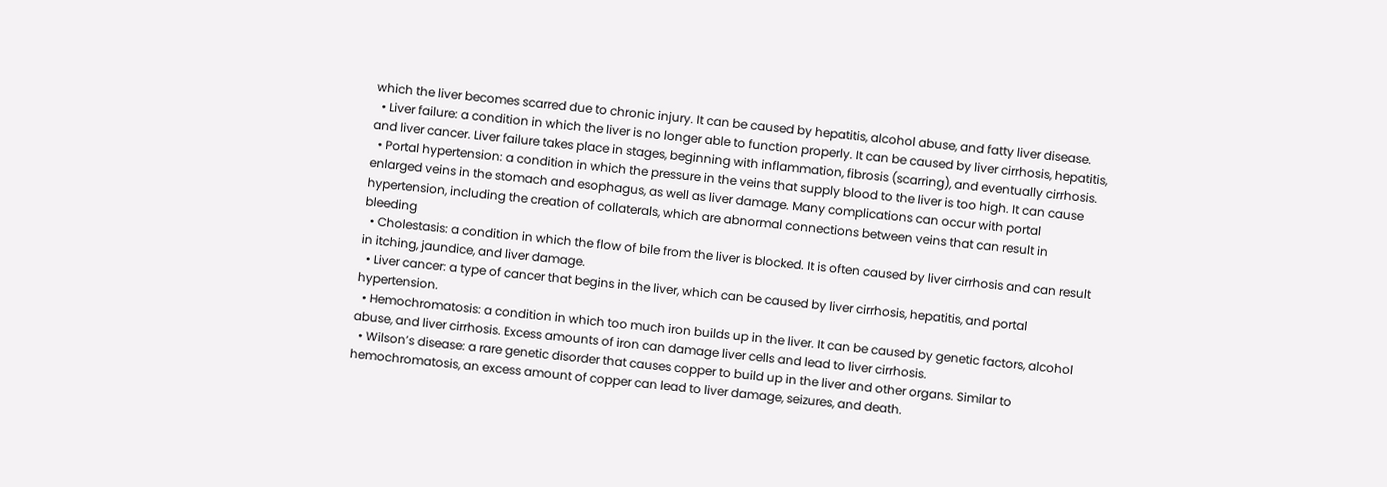which the liver becomes scarred due to chronic injury. It can be caused by hepatitis, alcohol abuse, and fatty liver disease.
  • Liver failure: a condition in which the liver is no longer able to function properly. It can be caused by liver cirrhosis, hepatitis, and liver cancer. Liver failure takes place in stages, beginning with inflammation, fibrosis (scarring), and eventually cirrhosis.
  • Portal hypertension: a condition in which the pressure in the veins that supply blood to the liver is too high. It can cause enlarged veins in the stomach and esophagus, as well as liver damage. Many complications can occur with portal hypertension, including the creation of collaterals, which are abnormal connections between veins that can result in bleeding
  • Cholestasis: a condition in which the flow of bile from the liver is blocked. It is often caused by liver cirrhosis and can result in itching, jaundice, and liver damage.
  • Liver cancer: a type of cancer that begins in the liver, which can be caused by liver cirrhosis, hepatitis, and portal hypertension.
  • Hemochromatosis: a condition in which too much iron builds up in the liver. It can be caused by genetic factors, alcohol abuse, and liver cirrhosis. Excess amounts of iron can damage liver cells and lead to liver cirrhosis.
  • Wilson’s disease: a rare genetic disorder that causes copper to build up in the liver and other organs. Similar to hemochromatosis, an excess amount of copper can lead to liver damage, seizures, and death.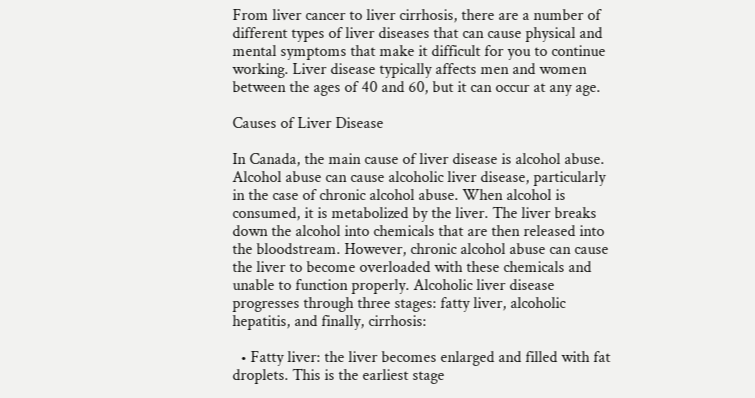From liver cancer to liver cirrhosis, there are a number of different types of liver diseases that can cause physical and mental symptoms that make it difficult for you to continue working. Liver disease typically affects men and women between the ages of 40 and 60, but it can occur at any age.

Causes of Liver Disease

In Canada, the main cause of liver disease is alcohol abuse. Alcohol abuse can cause alcoholic liver disease, particularly in the case of chronic alcohol abuse. When alcohol is consumed, it is metabolized by the liver. The liver breaks down the alcohol into chemicals that are then released into the bloodstream. However, chronic alcohol abuse can cause the liver to become overloaded with these chemicals and unable to function properly. Alcoholic liver disease progresses through three stages: fatty liver, alcoholic hepatitis, and finally, cirrhosis:

  • Fatty liver: the liver becomes enlarged and filled with fat droplets. This is the earliest stage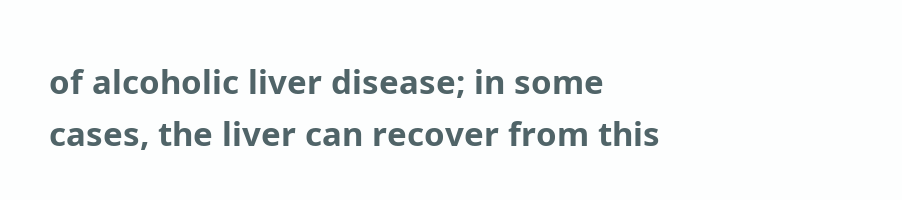of alcoholic liver disease; in some cases, the liver can recover from this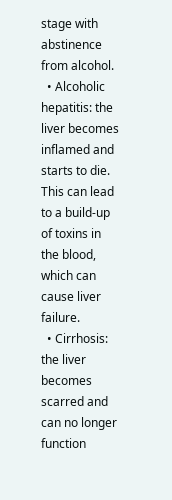stage with abstinence from alcohol.
  • Alcoholic hepatitis: the liver becomes inflamed and starts to die. This can lead to a build-up of toxins in the blood, which can cause liver failure.
  • Cirrhosis: the liver becomes scarred and can no longer function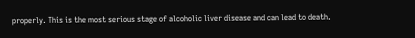properly. This is the most serious stage of alcoholic liver disease and can lead to death.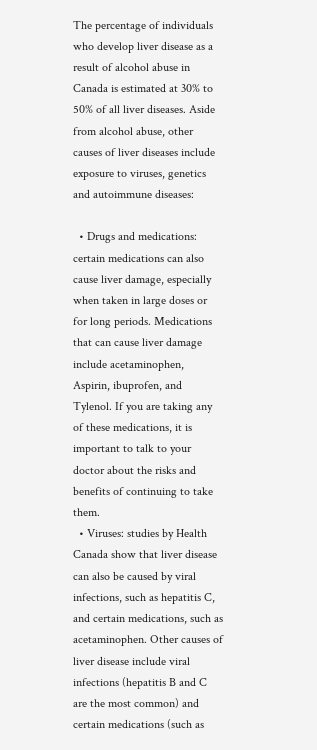The percentage of individuals who develop liver disease as a result of alcohol abuse in Canada is estimated at 30% to 50% of all liver diseases. Aside from alcohol abuse, other causes of liver diseases include exposure to viruses, genetics and autoimmune diseases:

  • Drugs and medications: certain medications can also cause liver damage, especially when taken in large doses or for long periods. Medications that can cause liver damage include acetaminophen, Aspirin, ibuprofen, and Tylenol. If you are taking any of these medications, it is important to talk to your doctor about the risks and benefits of continuing to take them.
  • Viruses: studies by Health Canada show that liver disease can also be caused by viral infections, such as hepatitis C, and certain medications, such as acetaminophen. Other causes of liver disease include viral infections (hepatitis B and C are the most common) and certain medications (such as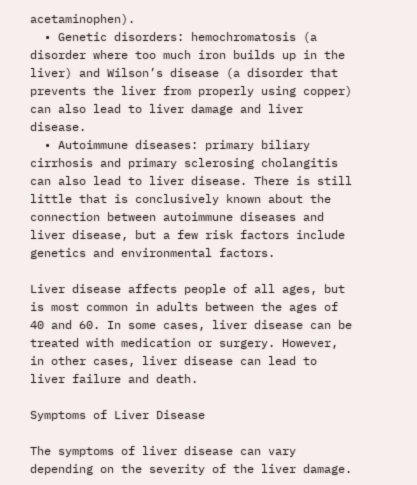acetaminophen).
  • Genetic disorders: hemochromatosis (a disorder where too much iron builds up in the liver) and Wilson’s disease (a disorder that prevents the liver from properly using copper) can also lead to liver damage and liver disease.
  • Autoimmune diseases: primary biliary cirrhosis and primary sclerosing cholangitis can also lead to liver disease. There is still little that is conclusively known about the connection between autoimmune diseases and liver disease, but a few risk factors include genetics and environmental factors.

Liver disease affects people of all ages, but is most common in adults between the ages of 40 and 60. In some cases, liver disease can be treated with medication or surgery. However, in other cases, liver disease can lead to liver failure and death.

Symptoms of Liver Disease

The symptoms of liver disease can vary depending on the severity of the liver damage.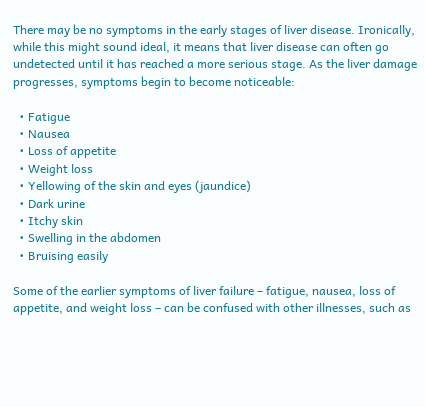There may be no symptoms in the early stages of liver disease. Ironically, while this might sound ideal, it means that liver disease can often go undetected until it has reached a more serious stage. As the liver damage progresses, symptoms begin to become noticeable:

  • Fatigue
  • Nausea
  • Loss of appetite
  • Weight loss
  • Yellowing of the skin and eyes (jaundice)
  • Dark urine
  • Itchy skin
  • Swelling in the abdomen
  • Bruising easily

Some of the earlier symptoms of liver failure – fatigue, nausea, loss of appetite, and weight loss – can be confused with other illnesses, such as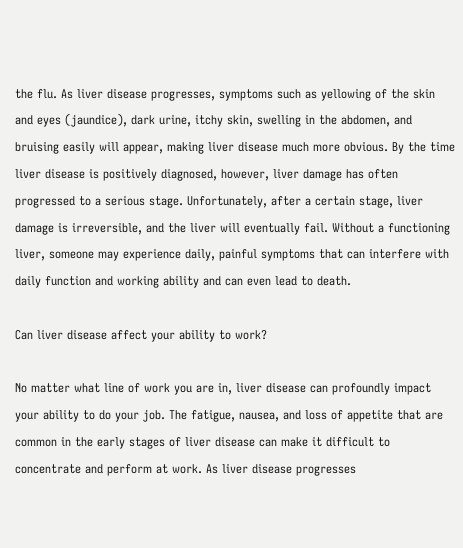the flu. As liver disease progresses, symptoms such as yellowing of the skin and eyes (jaundice), dark urine, itchy skin, swelling in the abdomen, and bruising easily will appear, making liver disease much more obvious. By the time liver disease is positively diagnosed, however, liver damage has often progressed to a serious stage. Unfortunately, after a certain stage, liver damage is irreversible, and the liver will eventually fail. Without a functioning liver, someone may experience daily, painful symptoms that can interfere with daily function and working ability and can even lead to death.

Can liver disease affect your ability to work?

No matter what line of work you are in, liver disease can profoundly impact your ability to do your job. The fatigue, nausea, and loss of appetite that are common in the early stages of liver disease can make it difficult to concentrate and perform at work. As liver disease progresses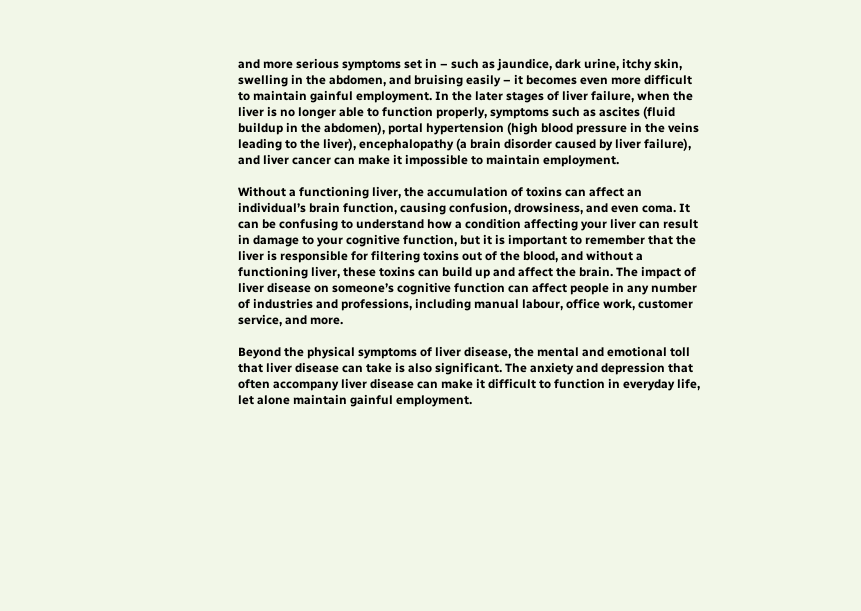and more serious symptoms set in – such as jaundice, dark urine, itchy skin, swelling in the abdomen, and bruising easily – it becomes even more difficult to maintain gainful employment. In the later stages of liver failure, when the liver is no longer able to function properly, symptoms such as ascites (fluid buildup in the abdomen), portal hypertension (high blood pressure in the veins leading to the liver), encephalopathy (a brain disorder caused by liver failure), and liver cancer can make it impossible to maintain employment.

Without a functioning liver, the accumulation of toxins can affect an individual’s brain function, causing confusion, drowsiness, and even coma. It can be confusing to understand how a condition affecting your liver can result in damage to your cognitive function, but it is important to remember that the liver is responsible for filtering toxins out of the blood, and without a functioning liver, these toxins can build up and affect the brain. The impact of liver disease on someone’s cognitive function can affect people in any number of industries and professions, including manual labour, office work, customer service, and more.

Beyond the physical symptoms of liver disease, the mental and emotional toll that liver disease can take is also significant. The anxiety and depression that often accompany liver disease can make it difficult to function in everyday life, let alone maintain gainful employment.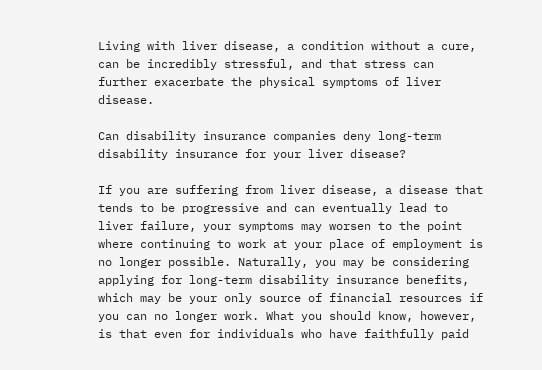Living with liver disease, a condition without a cure, can be incredibly stressful, and that stress can further exacerbate the physical symptoms of liver disease.

Can disability insurance companies deny long-term disability insurance for your liver disease?

If you are suffering from liver disease, a disease that tends to be progressive and can eventually lead to liver failure, your symptoms may worsen to the point where continuing to work at your place of employment is no longer possible. Naturally, you may be considering applying for long-term disability insurance benefits, which may be your only source of financial resources if you can no longer work. What you should know, however, is that even for individuals who have faithfully paid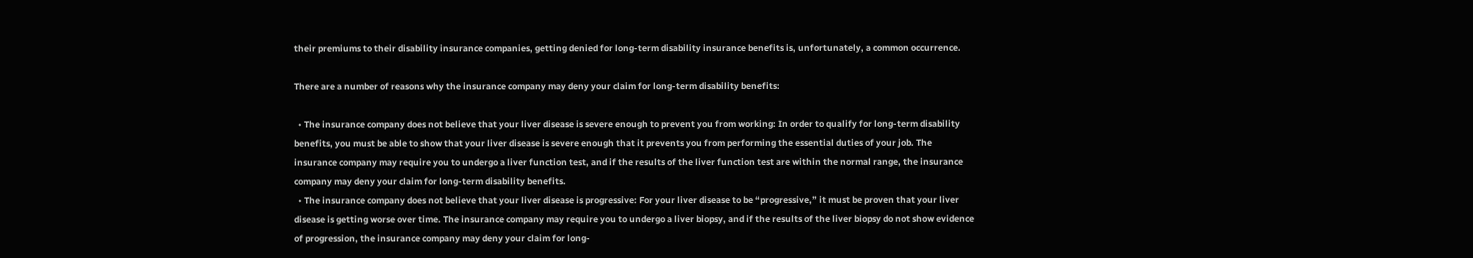their premiums to their disability insurance companies, getting denied for long-term disability insurance benefits is, unfortunately, a common occurrence.

There are a number of reasons why the insurance company may deny your claim for long-term disability benefits:

  • The insurance company does not believe that your liver disease is severe enough to prevent you from working: In order to qualify for long-term disability benefits, you must be able to show that your liver disease is severe enough that it prevents you from performing the essential duties of your job. The insurance company may require you to undergo a liver function test, and if the results of the liver function test are within the normal range, the insurance company may deny your claim for long-term disability benefits.
  • The insurance company does not believe that your liver disease is progressive: For your liver disease to be “progressive,” it must be proven that your liver disease is getting worse over time. The insurance company may require you to undergo a liver biopsy, and if the results of the liver biopsy do not show evidence of progression, the insurance company may deny your claim for long-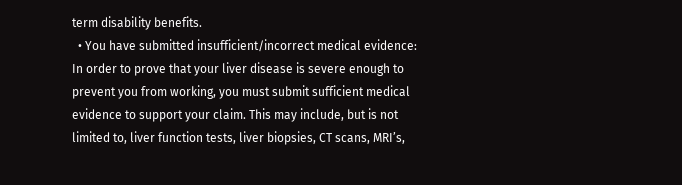term disability benefits.
  • You have submitted insufficient/incorrect medical evidence: In order to prove that your liver disease is severe enough to prevent you from working, you must submit sufficient medical evidence to support your claim. This may include, but is not limited to, liver function tests, liver biopsies, CT scans, MRI’s,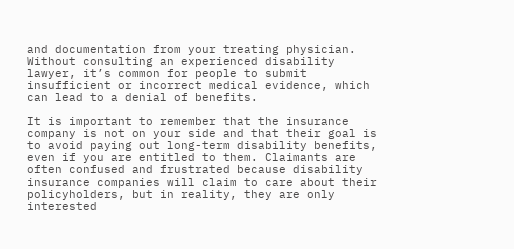and documentation from your treating physician. Without consulting an experienced disability lawyer, it’s common for people to submit insufficient or incorrect medical evidence, which can lead to a denial of benefits.

It is important to remember that the insurance company is not on your side and that their goal is to avoid paying out long-term disability benefits, even if you are entitled to them. Claimants are often confused and frustrated because disability insurance companies will claim to care about their policyholders, but in reality, they are only interested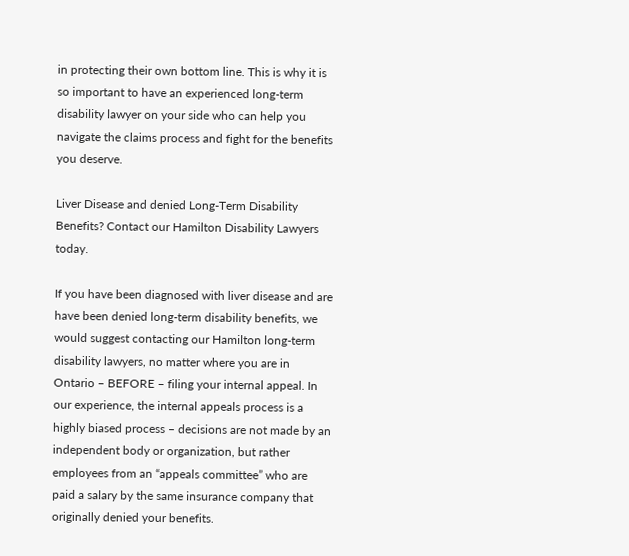in protecting their own bottom line. This is why it is so important to have an experienced long-term disability lawyer on your side who can help you navigate the claims process and fight for the benefits you deserve.

Liver Disease and denied Long-Term Disability Benefits? Contact our Hamilton Disability Lawyers today.

If you have been diagnosed with liver disease and are have been denied long-term disability benefits, we would suggest contacting our Hamilton long-term disability lawyers, no matter where you are in Ontario – BEFORE – filing your internal appeal. In our experience, the internal appeals process is a highly biased process – decisions are not made by an independent body or organization, but rather employees from an “appeals committee” who are paid a salary by the same insurance company that originally denied your benefits.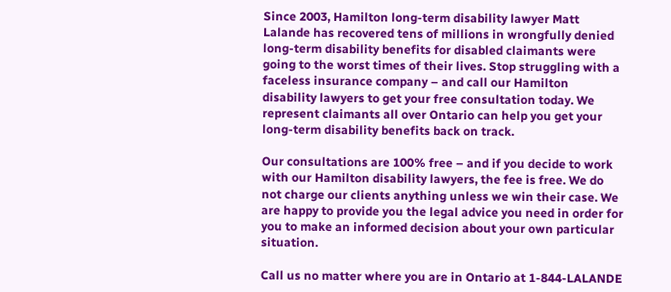Since 2003, Hamilton long-term disability lawyer Matt Lalande has recovered tens of millions in wrongfully denied long-term disability benefits for disabled claimants were going to the worst times of their lives. Stop struggling with a faceless insurance company – and call our Hamilton disability lawyers to get your free consultation today. We represent claimants all over Ontario can help you get your long-term disability benefits back on track.

Our consultations are 100% free – and if you decide to work with our Hamilton disability lawyers, the fee is free. We do not charge our clients anything unless we win their case. We are happy to provide you the legal advice you need in order for you to make an informed decision about your own particular situation.

Call us no matter where you are in Ontario at 1-844-LALANDE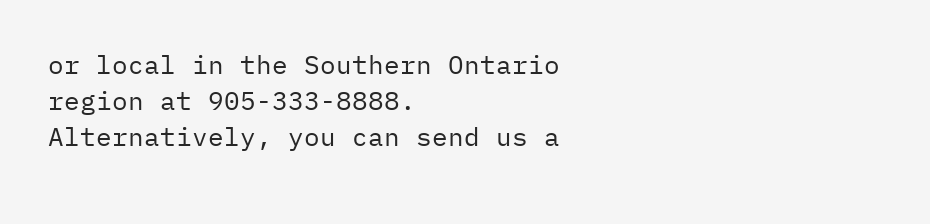or local in the Southern Ontario region at 905-333-8888. Alternatively, you can send us a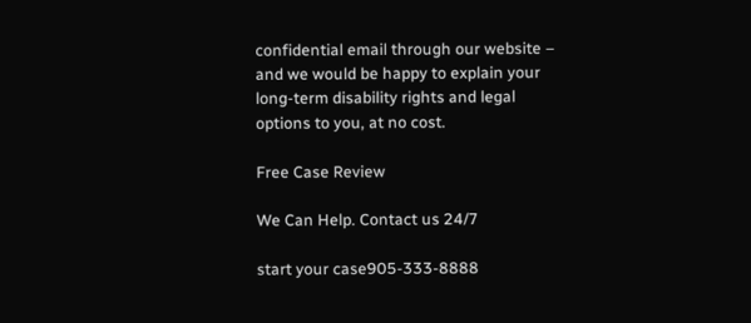confidential email through our website – and we would be happy to explain your long-term disability rights and legal options to you, at no cost.

Free Case Review

We Can Help. Contact us 24/7

start your case905-333-8888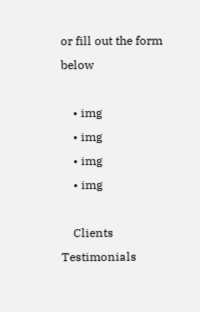or fill out the form below

    • img
    • img
    • img
    • img

    Clients Testimonials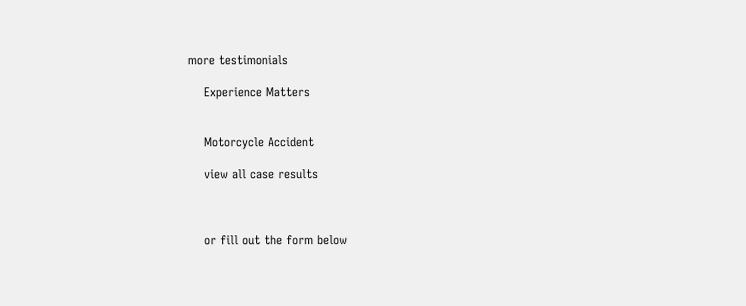more testimonials

    Experience Matters


    Motorcycle Accident

    view all case results



    or fill out the form below